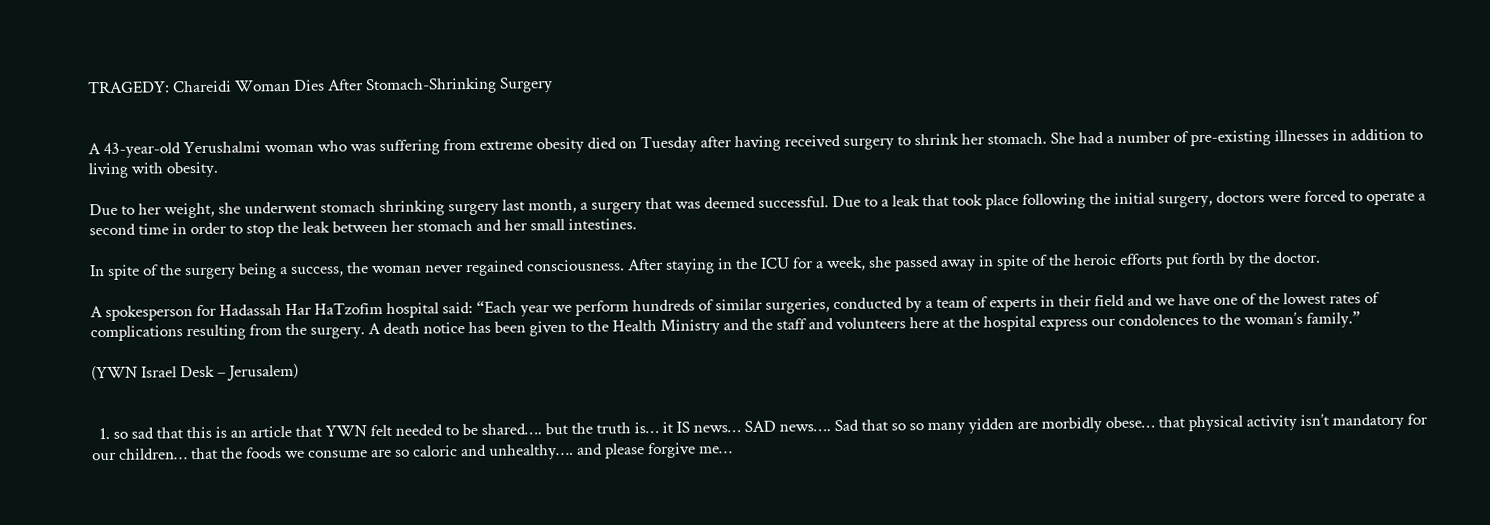TRAGEDY: Chareidi Woman Dies After Stomach-Shrinking Surgery


A 43-year-old Yerushalmi woman who was suffering from extreme obesity died on Tuesday after having received surgery to shrink her stomach. She had a number of pre-existing illnesses in addition to living with obesity.

Due to her weight, she underwent stomach shrinking surgery last month, a surgery that was deemed successful. Due to a leak that took place following the initial surgery, doctors were forced to operate a second time in order to stop the leak between her stomach and her small intestines.

In spite of the surgery being a success, the woman never regained consciousness. After staying in the ICU for a week, she passed away in spite of the heroic efforts put forth by the doctor.

A spokesperson for Hadassah Har HaTzofim hospital said: “Each year we perform hundreds of similar surgeries, conducted by a team of experts in their field and we have one of the lowest rates of complications resulting from the surgery. A death notice has been given to the Health Ministry and the staff and volunteers here at the hospital express our condolences to the woman’s family.”

(YWN Israel Desk – Jerusalem)


  1. so sad that this is an article that YWN felt needed to be shared…. but the truth is… it IS news… SAD news…. Sad that so so many yidden are morbidly obese… that physical activity isn’t mandatory for our children… that the foods we consume are so caloric and unhealthy…. and please forgive me…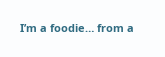I’m a foodie… from a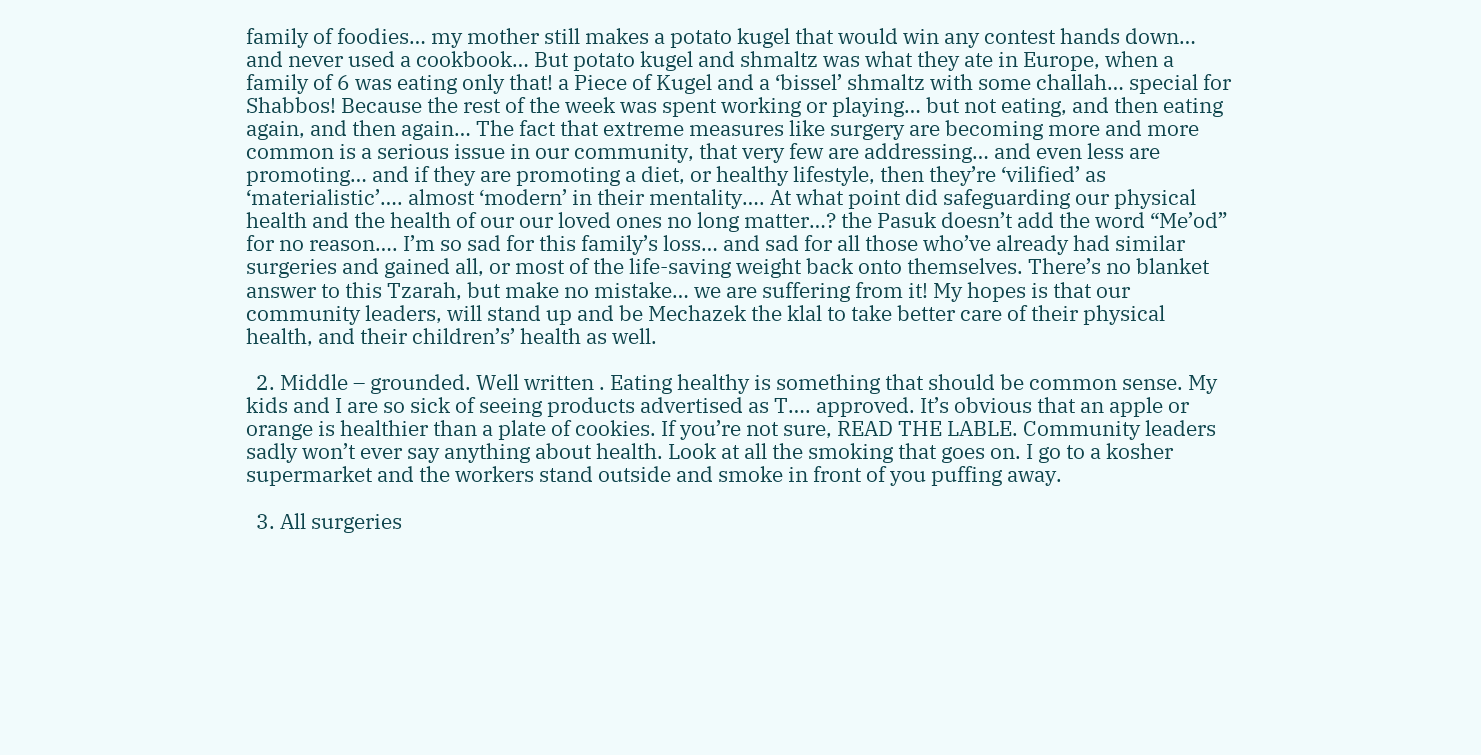family of foodies… my mother still makes a potato kugel that would win any contest hands down… and never used a cookbook… But potato kugel and shmaltz was what they ate in Europe, when a family of 6 was eating only that! a Piece of Kugel and a ‘bissel’ shmaltz with some challah… special for Shabbos! Because the rest of the week was spent working or playing… but not eating, and then eating again, and then again… The fact that extreme measures like surgery are becoming more and more common is a serious issue in our community, that very few are addressing… and even less are promoting… and if they are promoting a diet, or healthy lifestyle, then they’re ‘vilified’ as ‘materialistic’…. almost ‘modern’ in their mentality…. At what point did safeguarding our physical health and the health of our our loved ones no long matter…? the Pasuk doesn’t add the word “Me’od” for no reason…. I’m so sad for this family’s loss… and sad for all those who’ve already had similar surgeries and gained all, or most of the life-saving weight back onto themselves. There’s no blanket answer to this Tzarah, but make no mistake… we are suffering from it! My hopes is that our community leaders, will stand up and be Mechazek the klal to take better care of their physical health, and their children’s’ health as well.

  2. Middle – grounded. Well written . Eating healthy is something that should be common sense. My kids and I are so sick of seeing products advertised as T…. approved. It’s obvious that an apple or orange is healthier than a plate of cookies. If you’re not sure, READ THE LABLE. Community leaders sadly won’t ever say anything about health. Look at all the smoking that goes on. I go to a kosher supermarket and the workers stand outside and smoke in front of you puffing away.

  3. All surgeries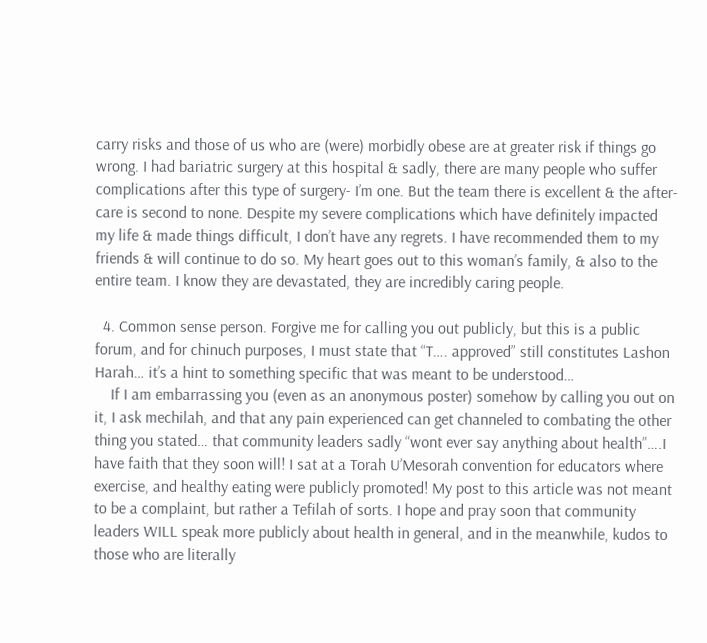carry risks and those of us who are (were) morbidly obese are at greater risk if things go wrong. I had bariatric surgery at this hospital & sadly, there are many people who suffer complications after this type of surgery- I’m one. But the team there is excellent & the after-care is second to none. Despite my severe complications which have definitely impacted my life & made things difficult, I don’t have any regrets. I have recommended them to my friends & will continue to do so. My heart goes out to this woman’s family, & also to the entire team. I know they are devastated, they are incredibly caring people.

  4. Common sense person. Forgive me for calling you out publicly, but this is a public forum, and for chinuch purposes, I must state that “T…. approved” still constitutes Lashon Harah… it’s a hint to something specific that was meant to be understood…
    If I am embarrassing you (even as an anonymous poster) somehow by calling you out on it, I ask mechilah, and that any pain experienced can get channeled to combating the other thing you stated… that community leaders sadly “wont ever say anything about health”….I have faith that they soon will! I sat at a Torah U’Mesorah convention for educators where exercise, and healthy eating were publicly promoted! My post to this article was not meant to be a complaint, but rather a Tefilah of sorts. I hope and pray soon that community leaders WILL speak more publicly about health in general, and in the meanwhile, kudos to those who are literally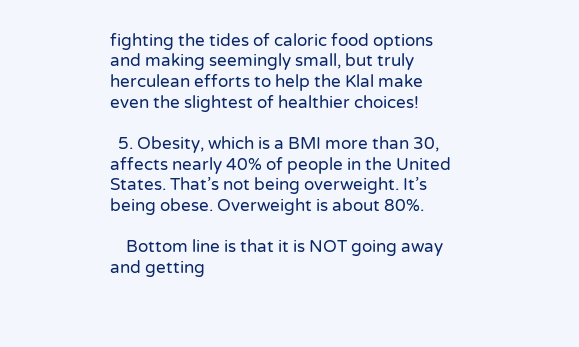fighting the tides of caloric food options and making seemingly small, but truly herculean efforts to help the Klal make even the slightest of healthier choices!

  5. Obesity, which is a BMI more than 30, affects nearly 40% of people in the United States. That’s not being overweight. It’s being obese. Overweight is about 80%.

    Bottom line is that it is NOT going away and getting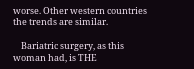worse. Other western countries the trends are similar.

    Bariatric surgery, as this woman had, is THE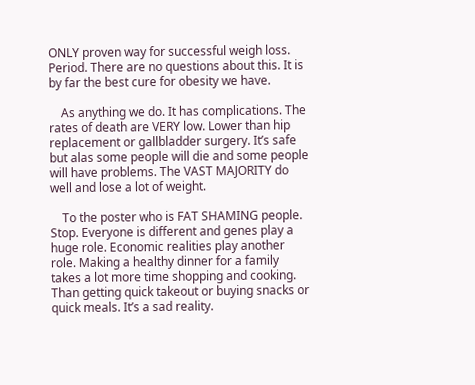ONLY proven way for successful weigh loss. Period. There are no questions about this. It is by far the best cure for obesity we have.

    As anything we do. It has complications. The rates of death are VERY low. Lower than hip replacement or gallbladder surgery. It’s safe but alas some people will die and some people will have problems. The VAST MAJORITY do well and lose a lot of weight.

    To the poster who is FAT SHAMING people. Stop. Everyone is different and genes play a huge role. Economic realities play another role. Making a healthy dinner for a family takes a lot more time shopping and cooking. Than getting quick takeout or buying snacks or quick meals. It’s a sad reality.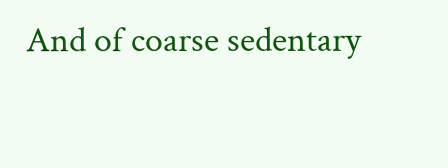And of coarse sedentary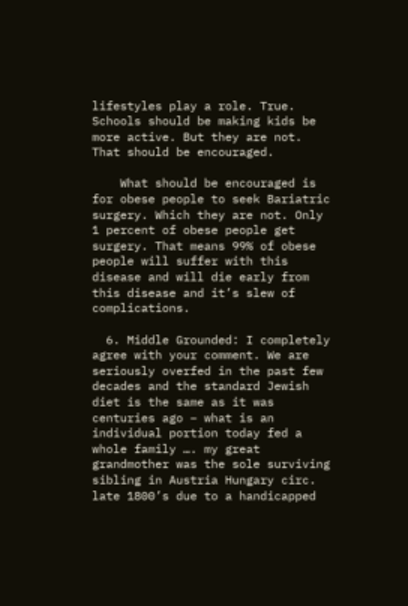lifestyles play a role. True. Schools should be making kids be more active. But they are not. That should be encouraged.

    What should be encouraged is for obese people to seek Bariatric surgery. Which they are not. Only 1 percent of obese people get surgery. That means 99% of obese people will suffer with this disease and will die early from this disease and it’s slew of complications.

  6. Middle Grounded: I completely agree with your comment. We are seriously overfed in the past few decades and the standard Jewish diet is the same as it was centuries ago – what is an individual portion today fed a whole family …. my great grandmother was the sole surviving sibling in Austria Hungary circ. late 1800’s due to a handicapped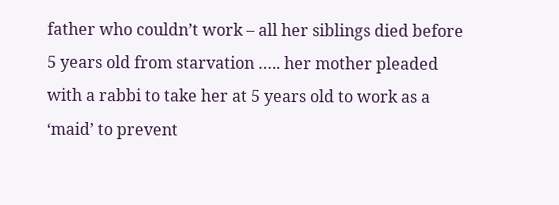father who couldn’t work – all her siblings died before 5 years old from starvation ….. her mother pleaded with a rabbi to take her at 5 years old to work as a ‘maid’ to prevent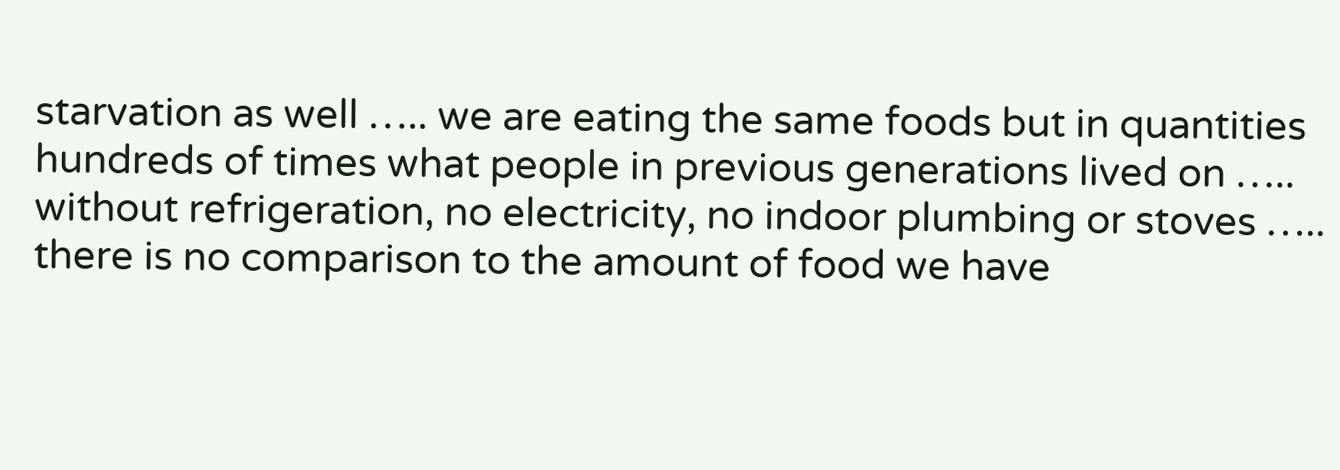starvation as well ….. we are eating the same foods but in quantities hundreds of times what people in previous generations lived on ….. without refrigeration, no electricity, no indoor plumbing or stoves ….. there is no comparison to the amount of food we have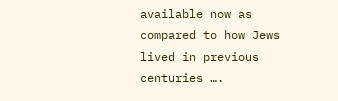available now as compared to how Jews lived in previous centuries ….